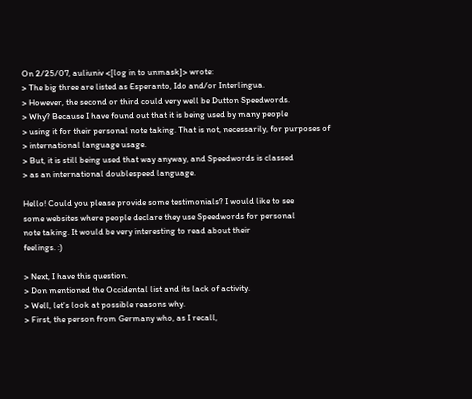On 2/25/07, auliuniv <[log in to unmask]> wrote:
> The big three are listed as Esperanto, Ido and/or Interlingua.
> However, the second or third could very well be Dutton Speedwords.
> Why? Because I have found out that it is being used by many people
> using it for their personal note taking. That is not, necessarily, for purposes of
> international language usage.
> But, it is still being used that way anyway, and Speedwords is classed
> as an international doublespeed language.

Hello! Could you please provide some testimonials? I would like to see
some websites where people declare they use Speedwords for personal
note taking. It would be very interesting to read about their
feelings. :)

> Next, I have this question.
> Don mentioned the Occidental list and its lack of activity.
> Well, let's look at possible reasons why.
> First, the person from Germany who, as I recall,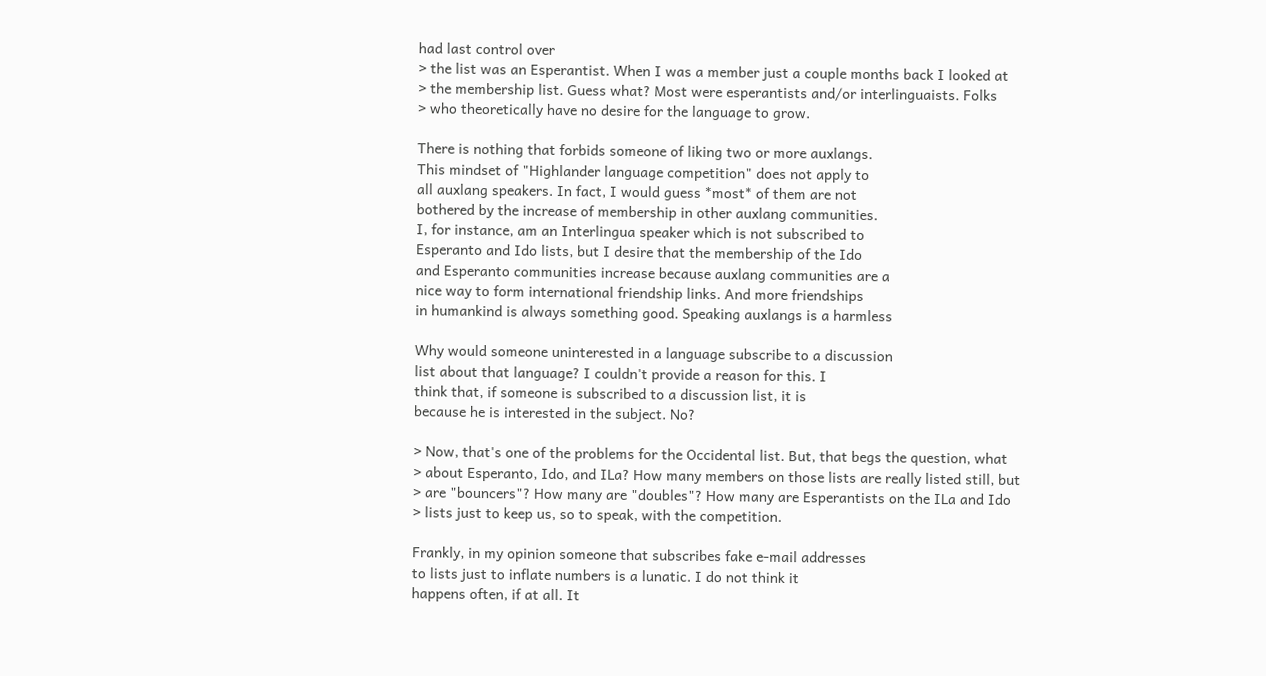had last control over
> the list was an Esperantist. When I was a member just a couple months back I looked at
> the membership list. Guess what? Most were esperantists and/or interlinguaists. Folks
> who theoretically have no desire for the language to grow.

There is nothing that forbids someone of liking two or more auxlangs.
This mindset of "Highlander language competition" does not apply to
all auxlang speakers. In fact, I would guess *most* of them are not
bothered by the increase of membership in other auxlang communities.
I, for instance, am an Interlingua speaker which is not subscribed to
Esperanto and Ido lists, but I desire that the membership of the Ido
and Esperanto communities increase because auxlang communities are a
nice way to form international friendship links. And more friendships
in humankind is always something good. Speaking auxlangs is a harmless

Why would someone uninterested in a language subscribe to a discussion
list about that language? I couldn't provide a reason for this. I
think that, if someone is subscribed to a discussion list, it is
because he is interested in the subject. No?

> Now, that's one of the problems for the Occidental list. But, that begs the question, what
> about Esperanto, Ido, and ILa? How many members on those lists are really listed still, but
> are "bouncers"? How many are "doubles"? How many are Esperantists on the ILa and Ido
> lists just to keep us, so to speak, with the competition.

Frankly, in my opinion someone that subscribes fake e-mail addresses
to lists just to inflate numbers is a lunatic. I do not think it
happens often, if at all. It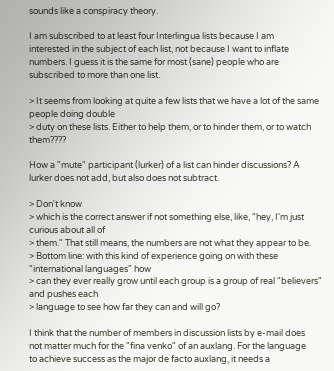sounds like a conspiracy theory.

I am subscribed to at least four Interlingua lists because I am
interested in the subject of each list, not because I want to inflate
numbers. I guess it is the same for most (sane) people who are
subscribed to more than one list.

> It seems from looking at quite a few lists that we have a lot of the same people doing double
> duty on these lists. Either to help them, or to hinder them, or to watch them????

How a "mute" participant (lurker) of a list can hinder discussions? A
lurker does not add, but also does not subtract.

> Don't know
> which is the correct answer if not something else, like, "hey, I'm just curious about all of
> them." That still means, the numbers are not what they appear to be.
> Bottom line: with this kind of experience going on with these "international languages" how
> can they ever really grow until each group is a group of real "believers" and pushes each
> language to see how far they can and will go?

I think that the number of members in discussion lists by e-mail does
not matter much for the "fina venko" of an auxlang. For the language
to achieve success as the major de facto auxlang, it needs a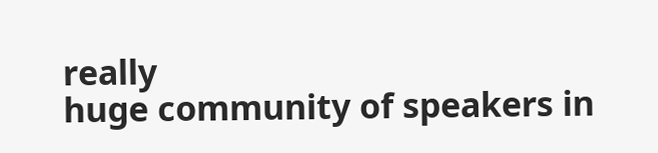really
huge community of speakers in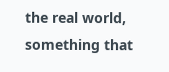the real world, something that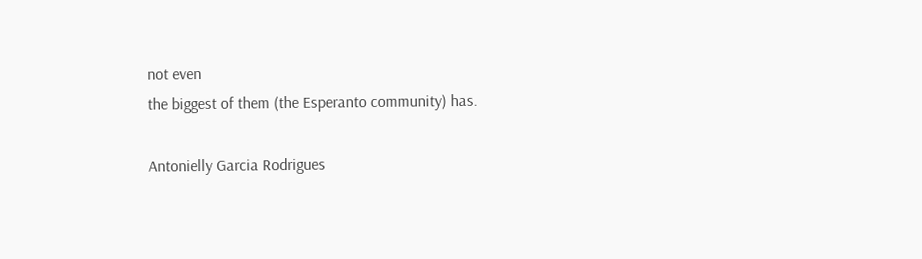not even
the biggest of them (the Esperanto community) has.

Antonielly Garcia Rodrigues